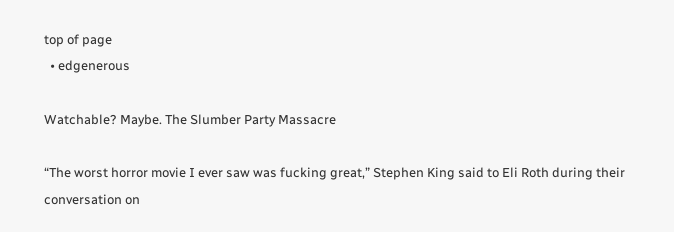top of page
  • edgenerous

Watchable? Maybe. The Slumber Party Massacre

“The worst horror movie I ever saw was fucking great,” Stephen King said to Eli Roth during their conversation on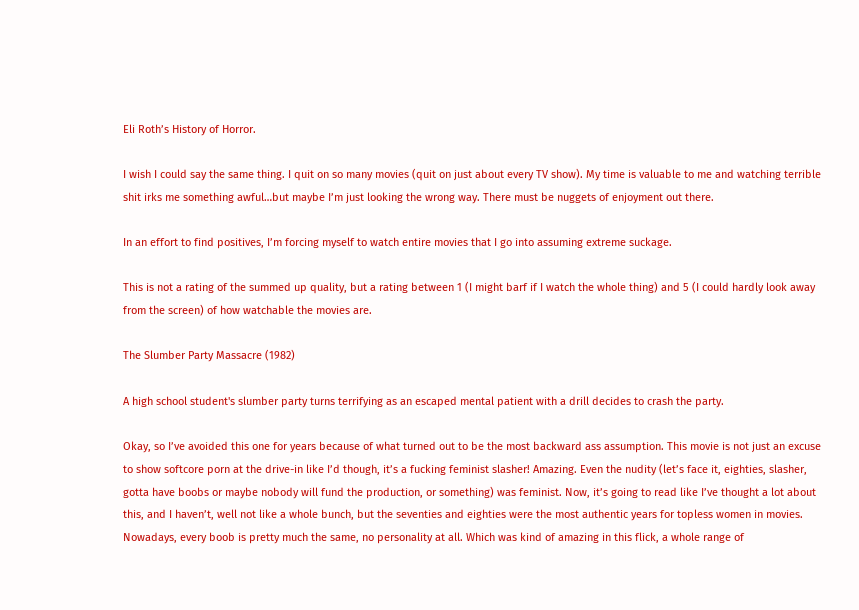Eli Roth’s History of Horror.

I wish I could say the same thing. I quit on so many movies (quit on just about every TV show). My time is valuable to me and watching terrible shit irks me something awful…but maybe I’m just looking the wrong way. There must be nuggets of enjoyment out there.

In an effort to find positives, I’m forcing myself to watch entire movies that I go into assuming extreme suckage.

This is not a rating of the summed up quality, but a rating between 1 (I might barf if I watch the whole thing) and 5 (I could hardly look away from the screen) of how watchable the movies are.

The Slumber Party Massacre (1982)

A high school student's slumber party turns terrifying as an escaped mental patient with a drill decides to crash the party.

Okay, so I’ve avoided this one for years because of what turned out to be the most backward ass assumption. This movie is not just an excuse to show softcore porn at the drive-in like I’d though, it’s a fucking feminist slasher! Amazing. Even the nudity (let’s face it, eighties, slasher, gotta have boobs or maybe nobody will fund the production, or something) was feminist. Now, it’s going to read like I’ve thought a lot about this, and I haven’t, well not like a whole bunch, but the seventies and eighties were the most authentic years for topless women in movies. Nowadays, every boob is pretty much the same, no personality at all. Which was kind of amazing in this flick, a whole range of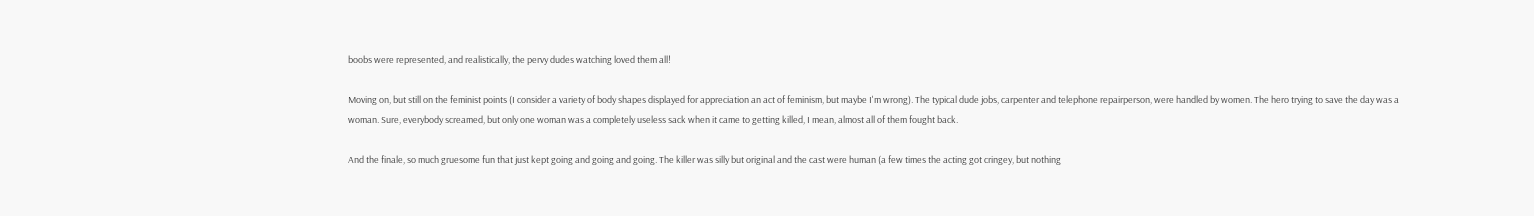boobs were represented, and realistically, the pervy dudes watching loved them all!

Moving on, but still on the feminist points (I consider a variety of body shapes displayed for appreciation an act of feminism, but maybe I'm wrong). The typical dude jobs, carpenter and telephone repairperson, were handled by women. The hero trying to save the day was a woman. Sure, everybody screamed, but only one woman was a completely useless sack when it came to getting killed, I mean, almost all of them fought back.

And the finale, so much gruesome fun that just kept going and going and going. The killer was silly but original and the cast were human (a few times the acting got cringey, but nothing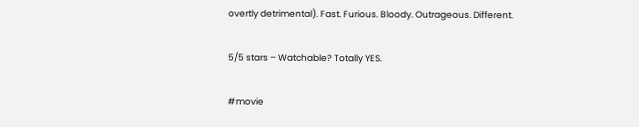overtly detrimental). Fast. Furious. Bloody. Outrageous. Different.

5/5 stars – Watchable? Totally YES.

#movie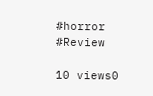#horror #Review

10 views0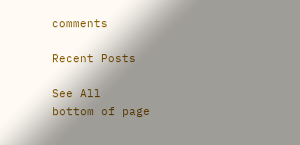comments

Recent Posts

See All
bottom of page